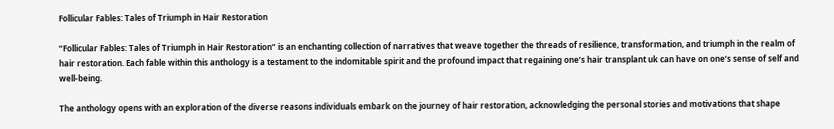Follicular Fables: Tales of Triumph in Hair Restoration

“Follicular Fables: Tales of Triumph in Hair Restoration” is an enchanting collection of narratives that weave together the threads of resilience, transformation, and triumph in the realm of hair restoration. Each fable within this anthology is a testament to the indomitable spirit and the profound impact that regaining one’s hair transplant uk can have on one’s sense of self and well-being.

The anthology opens with an exploration of the diverse reasons individuals embark on the journey of hair restoration, acknowledging the personal stories and motivations that shape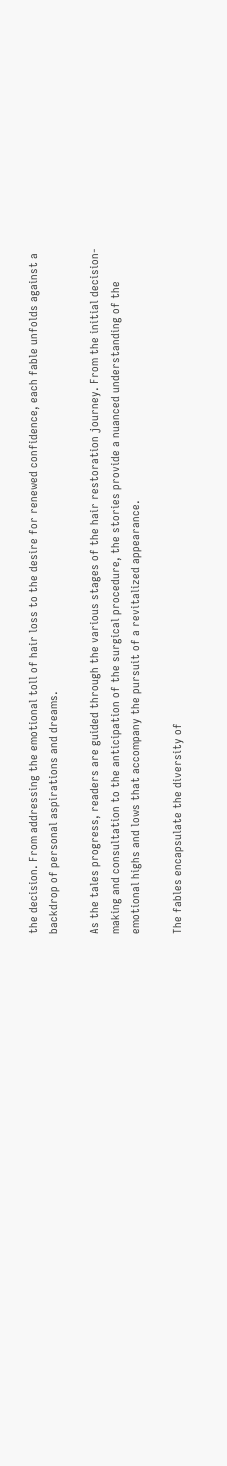the decision. From addressing the emotional toll of hair loss to the desire for renewed confidence, each fable unfolds against a backdrop of personal aspirations and dreams.

As the tales progress, readers are guided through the various stages of the hair restoration journey. From the initial decision-making and consultation to the anticipation of the surgical procedure, the stories provide a nuanced understanding of the emotional highs and lows that accompany the pursuit of a revitalized appearance.

The fables encapsulate the diversity of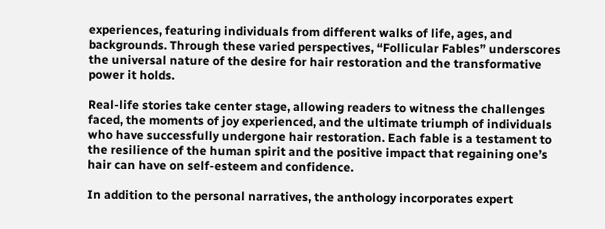experiences, featuring individuals from different walks of life, ages, and backgrounds. Through these varied perspectives, “Follicular Fables” underscores the universal nature of the desire for hair restoration and the transformative power it holds.

Real-life stories take center stage, allowing readers to witness the challenges faced, the moments of joy experienced, and the ultimate triumph of individuals who have successfully undergone hair restoration. Each fable is a testament to the resilience of the human spirit and the positive impact that regaining one’s hair can have on self-esteem and confidence.

In addition to the personal narratives, the anthology incorporates expert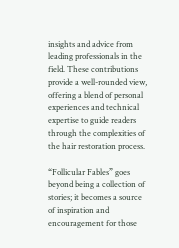insights and advice from leading professionals in the field. These contributions provide a well-rounded view, offering a blend of personal experiences and technical expertise to guide readers through the complexities of the hair restoration process.

“Follicular Fables” goes beyond being a collection of stories; it becomes a source of inspiration and encouragement for those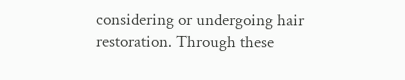considering or undergoing hair restoration. Through these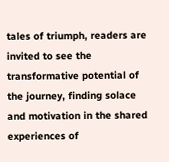tales of triumph, readers are invited to see the transformative potential of the journey, finding solace and motivation in the shared experiences of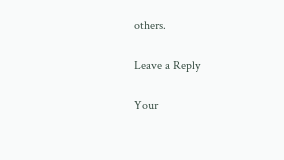others.

Leave a Reply

Your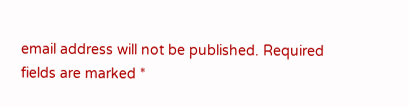email address will not be published. Required fields are marked *